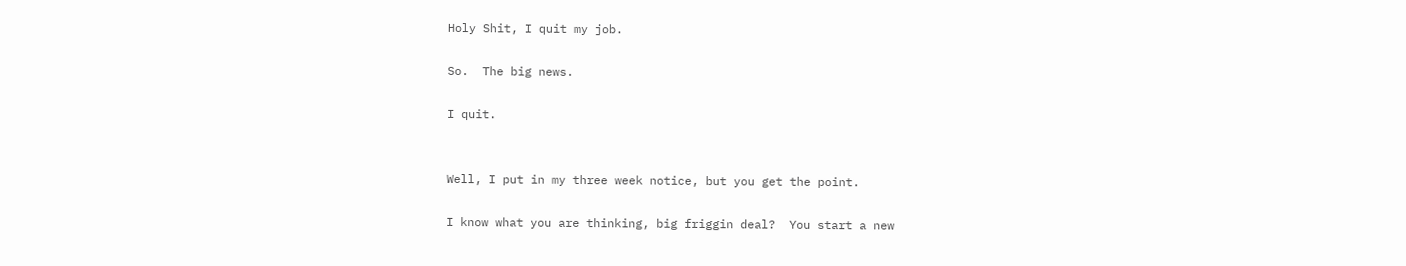Holy Shit, I quit my job.

So.  The big news.

I quit.


Well, I put in my three week notice, but you get the point.

I know what you are thinking, big friggin deal?  You start a new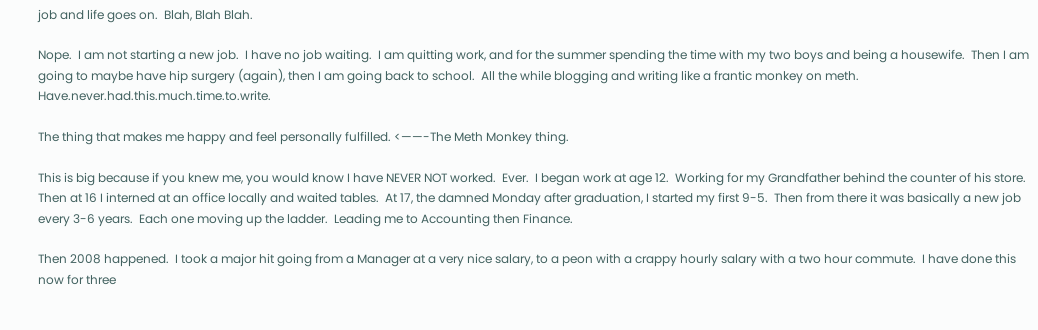job and life goes on.  Blah, Blah Blah.

Nope.  I am not starting a new job.  I have no job waiting.  I am quitting work, and for the summer spending the time with my two boys and being a housewife.  Then I am going to maybe have hip surgery (again), then I am going back to school.  All the while blogging and writing like a frantic monkey on meth. Have.never.had.this.much.time.to.write.

The thing that makes me happy and feel personally fulfilled. <——-The Meth Monkey thing.

This is big because if you knew me, you would know I have NEVER NOT worked.  Ever.  I began work at age 12.  Working for my Grandfather behind the counter of his store.  Then at 16 I interned at an office locally and waited tables.  At 17, the damned Monday after graduation, I started my first 9-5.  Then from there it was basically a new job every 3-6 years.  Each one moving up the ladder.  Leading me to Accounting then Finance.

Then 2008 happened.  I took a major hit going from a Manager at a very nice salary, to a peon with a crappy hourly salary with a two hour commute.  I have done this now for three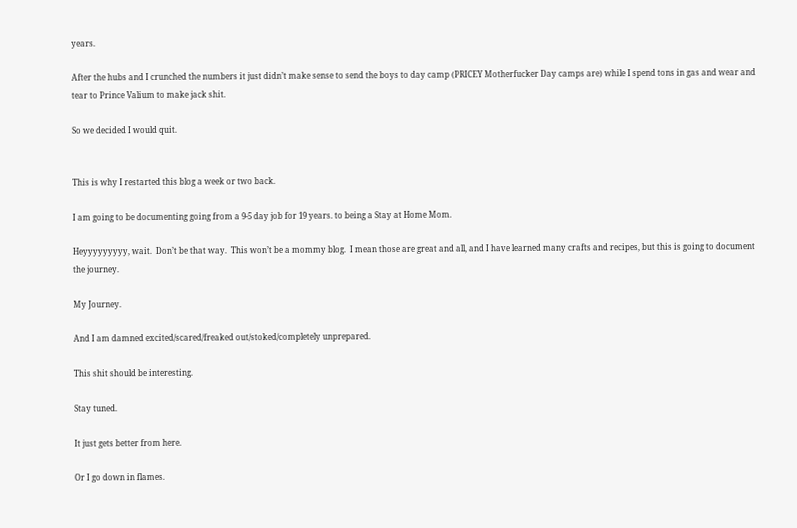years.

After the hubs and I crunched the numbers it just didn’t make sense to send the boys to day camp (PRICEY Motherfucker Day camps are) while I spend tons in gas and wear and tear to Prince Valium to make jack shit.

So we decided I would quit.


This is why I restarted this blog a week or two back.

I am going to be documenting going from a 9-5 day job for 19 years. to being a Stay at Home Mom.

Heyyyyyyyyy, wait.  Don’t be that way.  This won’t be a mommy blog.  I mean those are great and all, and I have learned many crafts and recipes, but this is going to document the journey.

My Journey.

And I am damned excited/scared/freaked out/stoked/completely unprepared.

This shit should be interesting.

Stay tuned.

It just gets better from here.

Or I go down in flames.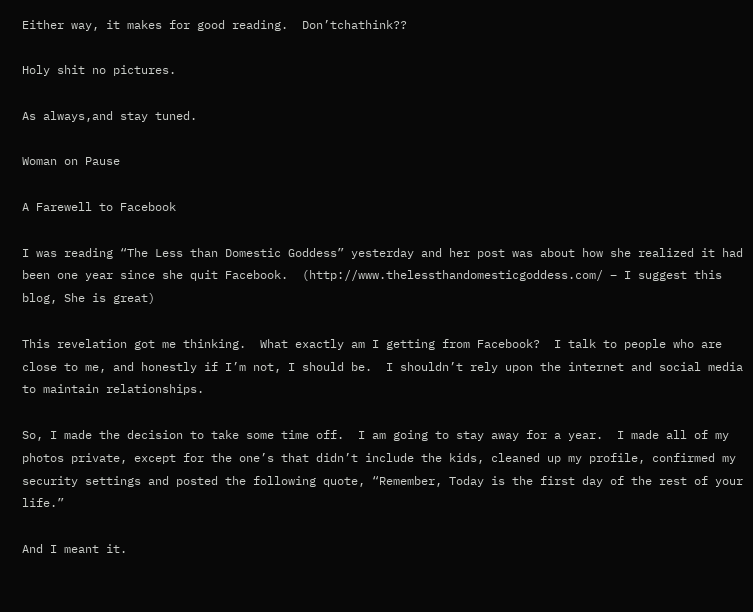Either way, it makes for good reading.  Don’tchathink??

Holy shit no pictures.

As always,and stay tuned.

Woman on Pause

A Farewell to Facebook

I was reading “The Less than Domestic Goddess” yesterday and her post was about how she realized it had been one year since she quit Facebook.  (http://www.thelessthandomesticgoddess.com/ – I suggest this blog, She is great)

This revelation got me thinking.  What exactly am I getting from Facebook?  I talk to people who are close to me, and honestly if I’m not, I should be.  I shouldn’t rely upon the internet and social media to maintain relationships.

So, I made the decision to take some time off.  I am going to stay away for a year.  I made all of my photos private, except for the one’s that didn’t include the kids, cleaned up my profile, confirmed my security settings and posted the following quote, “Remember, Today is the first day of the rest of your life.”

And I meant it.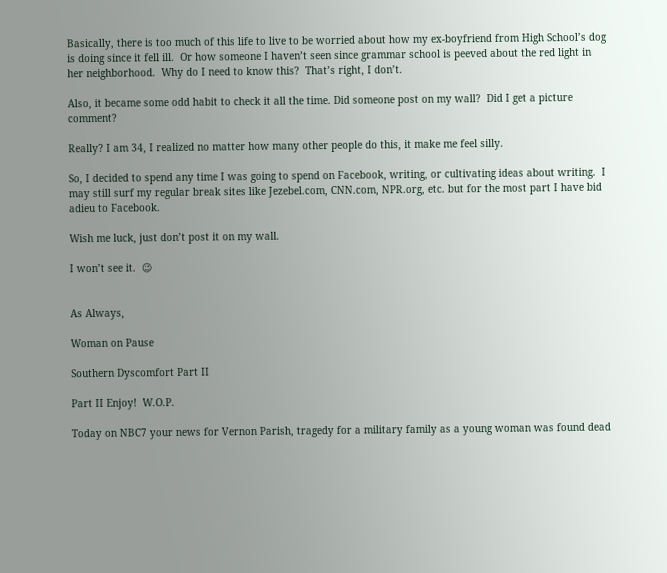Basically, there is too much of this life to live to be worried about how my ex-boyfriend from High School’s dog is doing since it fell ill.  Or how someone I haven’t seen since grammar school is peeved about the red light in her neighborhood.  Why do I need to know this?  That’s right, I don’t.

Also, it became some odd habit to check it all the time. Did someone post on my wall?  Did I get a picture comment?

Really? I am 34, I realized no matter how many other people do this, it make me feel silly.

So, I decided to spend any time I was going to spend on Facebook, writing, or cultivating ideas about writing.  I may still surf my regular break sites like Jezebel.com, CNN.com, NPR.org, etc. but for the most part I have bid adieu to Facebook.

Wish me luck, just don’t post it on my wall.

I won’t see it.  😉


As Always,

Woman on Pause

Southern Dyscomfort Part II

Part II Enjoy!  W.O.P.

Today on NBC7 your news for Vernon Parish, tragedy for a military family as a young woman was found dead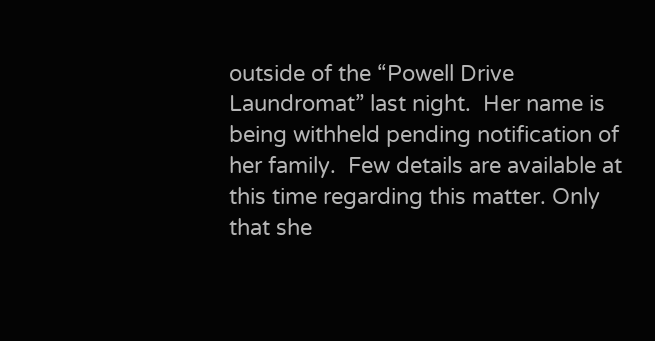outside of the “Powell Drive Laundromat” last night.  Her name is being withheld pending notification of her family.  Few details are available at this time regarding this matter. Only that she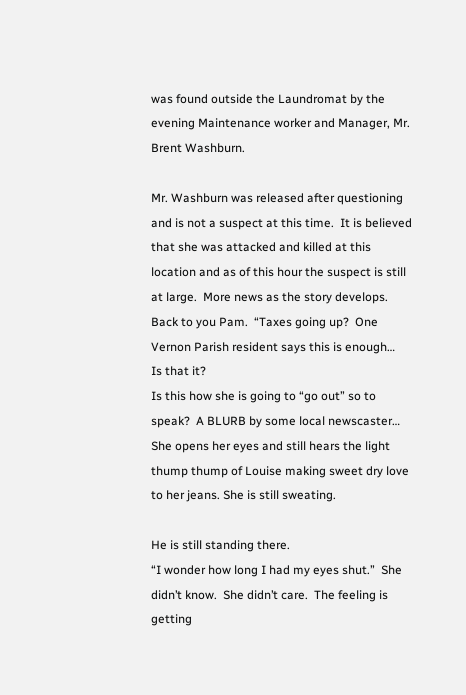was found outside the Laundromat by the evening Maintenance worker and Manager, Mr. Brent Washburn.

Mr. Washburn was released after questioning and is not a suspect at this time.  It is believed that she was attacked and killed at this location and as of this hour the suspect is still at large.  More news as the story develops.  Back to you Pam.  “Taxes going up?  One Vernon Parish resident says this is enough…
Is that it?
Is this how she is going to “go out” so to speak?  A BLURB by some local newscaster…
She opens her eyes and still hears the light thump thump of Louise making sweet dry love to her jeans. She is still sweating.

He is still standing there.
“I wonder how long I had my eyes shut.”  She didn’t know.  She didn’t care.  The feeling is getting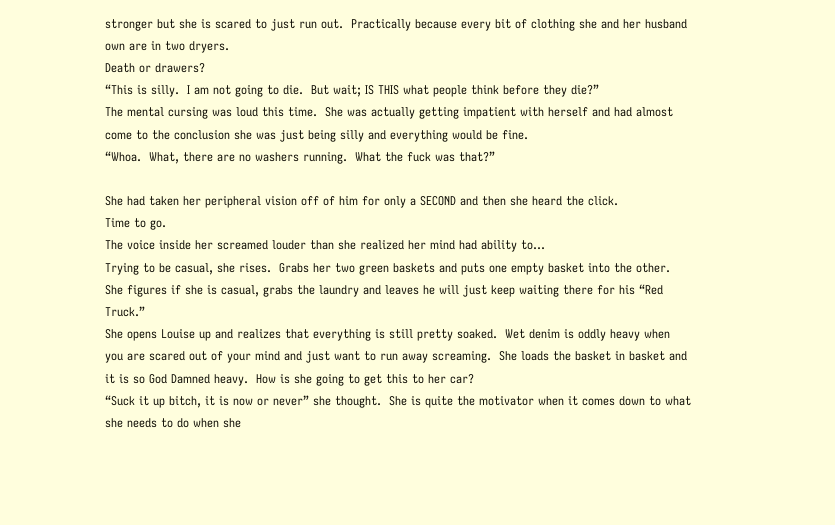stronger but she is scared to just run out.  Practically because every bit of clothing she and her husband own are in two dryers.
Death or drawers?
“This is silly.  I am not going to die.  But wait; IS THIS what people think before they die?”
The mental cursing was loud this time.  She was actually getting impatient with herself and had almost come to the conclusion she was just being silly and everything would be fine.
“Whoa.  What, there are no washers running.  What the fuck was that?”

She had taken her peripheral vision off of him for only a SECOND and then she heard the click.
Time to go.
The voice inside her screamed louder than she realized her mind had ability to…
Trying to be casual, she rises.  Grabs her two green baskets and puts one empty basket into the other.  She figures if she is casual, grabs the laundry and leaves he will just keep waiting there for his “Red Truck.”
She opens Louise up and realizes that everything is still pretty soaked.  Wet denim is oddly heavy when you are scared out of your mind and just want to run away screaming.  She loads the basket in basket and it is so God Damned heavy.  How is she going to get this to her car?
“Suck it up bitch, it is now or never” she thought.  She is quite the motivator when it comes down to what she needs to do when she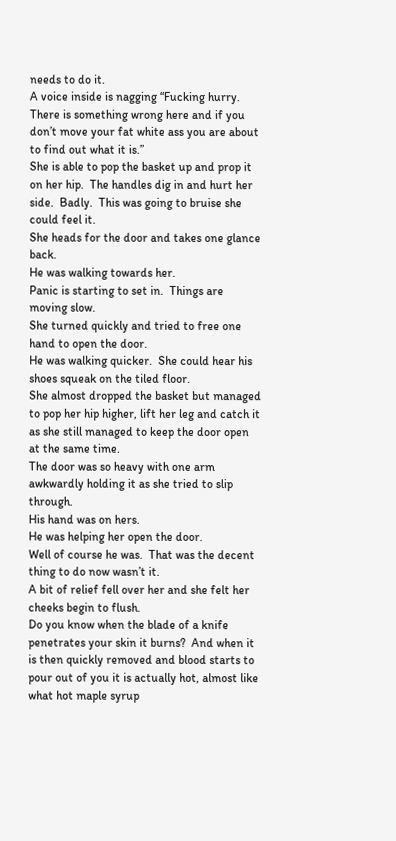needs to do it.
A voice inside is nagging “Fucking hurry.  There is something wrong here and if you don’t move your fat white ass you are about to find out what it is.”
She is able to pop the basket up and prop it on her hip.  The handles dig in and hurt her side.  Badly.  This was going to bruise she could feel it.
She heads for the door and takes one glance back.
He was walking towards her.
Panic is starting to set in.  Things are moving slow.
She turned quickly and tried to free one hand to open the door.
He was walking quicker.  She could hear his shoes squeak on the tiled floor.
She almost dropped the basket but managed to pop her hip higher, lift her leg and catch it as she still managed to keep the door open at the same time.
The door was so heavy with one arm awkwardly holding it as she tried to slip through.
His hand was on hers.
He was helping her open the door.
Well of course he was.  That was the decent thing to do now wasn’t it.
A bit of relief fell over her and she felt her cheeks begin to flush.
Do you know when the blade of a knife penetrates your skin it burns?  And when it is then quickly removed and blood starts to pour out of you it is actually hot, almost like what hot maple syrup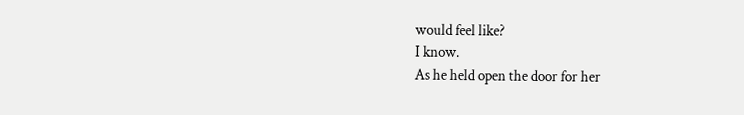would feel like?
I know.
As he held open the door for her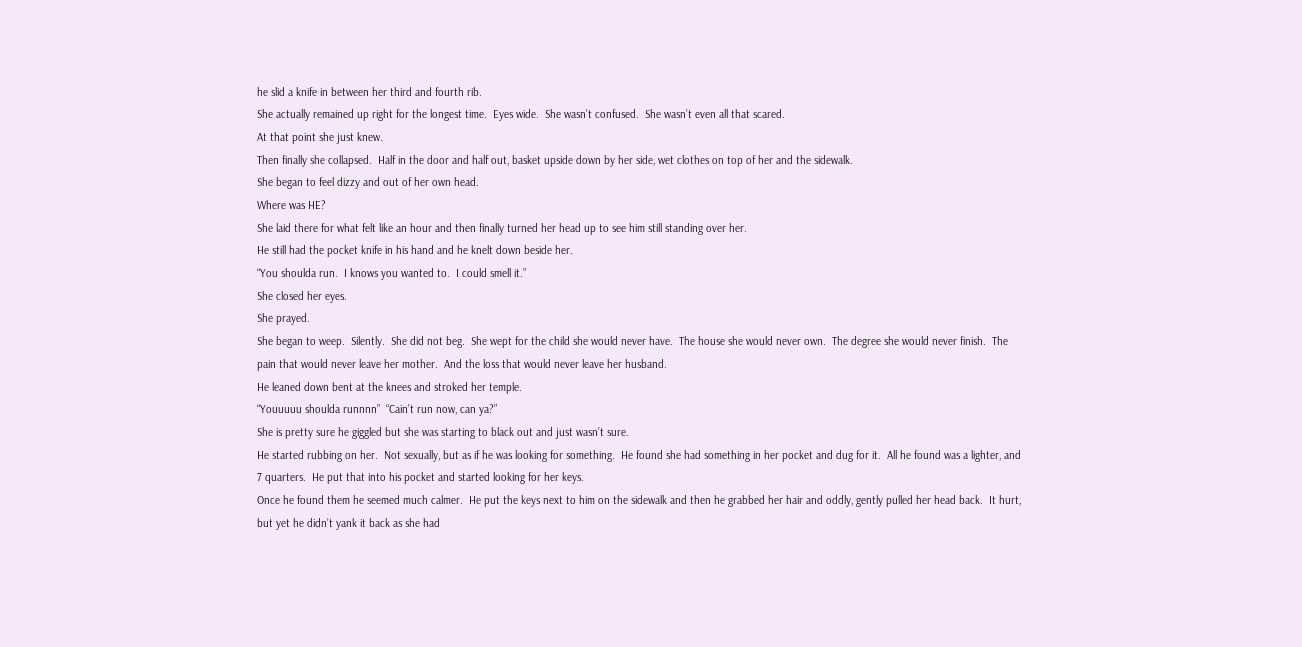he slid a knife in between her third and fourth rib.
She actually remained up right for the longest time.  Eyes wide.  She wasn’t confused.  She wasn’t even all that scared.
At that point she just knew.
Then finally she collapsed.  Half in the door and half out, basket upside down by her side, wet clothes on top of her and the sidewalk.
She began to feel dizzy and out of her own head.
Where was HE?
She laid there for what felt like an hour and then finally turned her head up to see him still standing over her.
He still had the pocket knife in his hand and he knelt down beside her.
“You shoulda run.  I knows you wanted to.  I could smell it.”
She closed her eyes.
She prayed.
She began to weep.  Silently.  She did not beg.  She wept for the child she would never have.  The house she would never own.  The degree she would never finish.  The pain that would never leave her mother.  And the loss that would never leave her husband.
He leaned down bent at the knees and stroked her temple.
“Youuuuu shoulda runnnn”  “Cain’t run now, can ya?”
She is pretty sure he giggled but she was starting to black out and just wasn’t sure.
He started rubbing on her.  Not sexually, but as if he was looking for something.  He found she had something in her pocket and dug for it.  All he found was a lighter, and 7 quarters.  He put that into his pocket and started looking for her keys.
Once he found them he seemed much calmer.  He put the keys next to him on the sidewalk and then he grabbed her hair and oddly, gently pulled her head back.  It hurt, but yet he didn’t yank it back as she had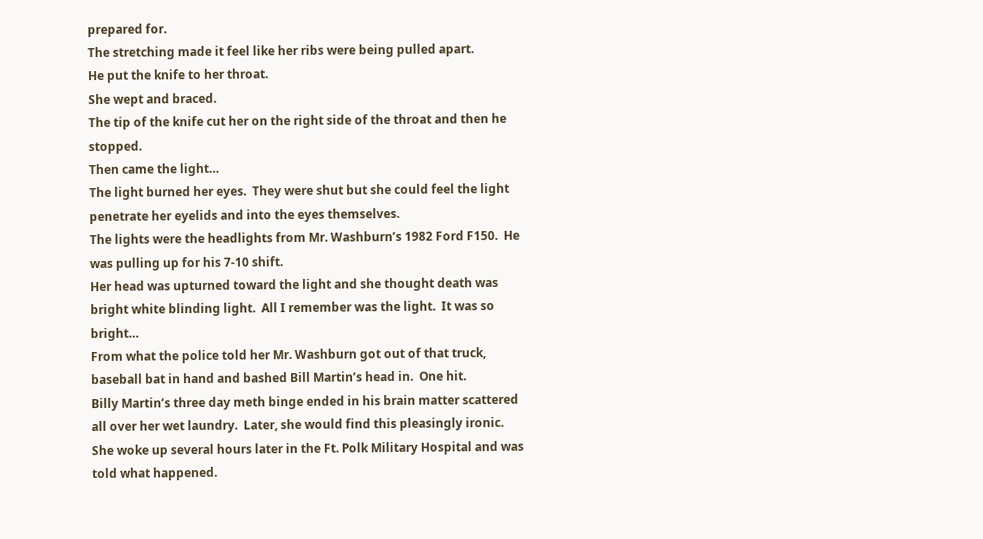prepared for.
The stretching made it feel like her ribs were being pulled apart.
He put the knife to her throat.
She wept and braced.
The tip of the knife cut her on the right side of the throat and then he stopped.
Then came the light…
The light burned her eyes.  They were shut but she could feel the light penetrate her eyelids and into the eyes themselves.
The lights were the headlights from Mr. Washburn’s 1982 Ford F150.  He was pulling up for his 7-10 shift.
Her head was upturned toward the light and she thought death was bright white blinding light.  All I remember was the light.  It was so bright…
From what the police told her Mr. Washburn got out of that truck, baseball bat in hand and bashed Bill Martin’s head in.  One hit.
Billy Martin’s three day meth binge ended in his brain matter scattered all over her wet laundry.  Later, she would find this pleasingly ironic.
She woke up several hours later in the Ft. Polk Military Hospital and was told what happened.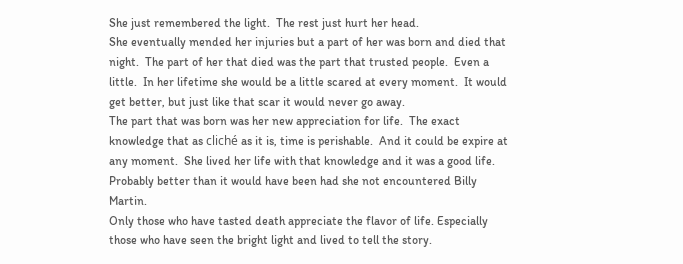She just remembered the light.  The rest just hurt her head.
She eventually mended her injuries but a part of her was born and died that night.  The part of her that died was the part that trusted people.  Even a little.  In her lifetime she would be a little scared at every moment.  It would get better, but just like that scar it would never go away.
The part that was born was her new appreciation for life.  The exact knowledge that as cliché as it is, time is perishable.  And it could be expire at any moment.  She lived her life with that knowledge and it was a good life.  Probably better than it would have been had she not encountered Billy Martin.
Only those who have tasted death appreciate the flavor of life. Especially those who have seen the bright light and lived to tell the story.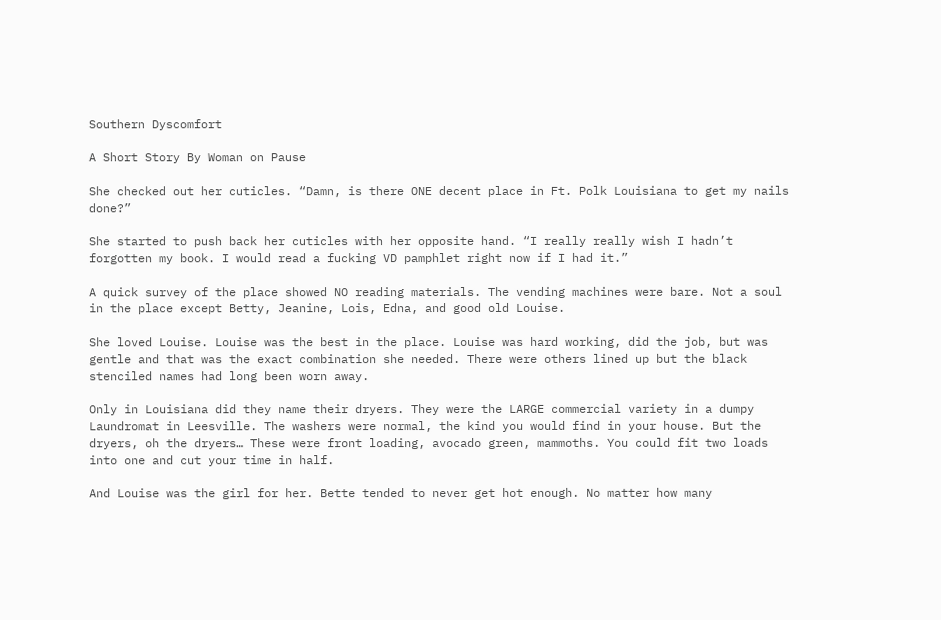Southern Dyscomfort

A Short Story By Woman on Pause

She checked out her cuticles. “Damn, is there ONE decent place in Ft. Polk Louisiana to get my nails done?”

She started to push back her cuticles with her opposite hand. “I really really wish I hadn’t forgotten my book. I would read a fucking VD pamphlet right now if I had it.”

A quick survey of the place showed NO reading materials. The vending machines were bare. Not a soul in the place except Betty, Jeanine, Lois, Edna, and good old Louise.

She loved Louise. Louise was the best in the place. Louise was hard working, did the job, but was gentle and that was the exact combination she needed. There were others lined up but the black stenciled names had long been worn away.

Only in Louisiana did they name their dryers. They were the LARGE commercial variety in a dumpy Laundromat in Leesville. The washers were normal, the kind you would find in your house. But the dryers, oh the dryers… These were front loading, avocado green, mammoths. You could fit two loads into one and cut your time in half.

And Louise was the girl for her. Bette tended to never get hot enough. No matter how many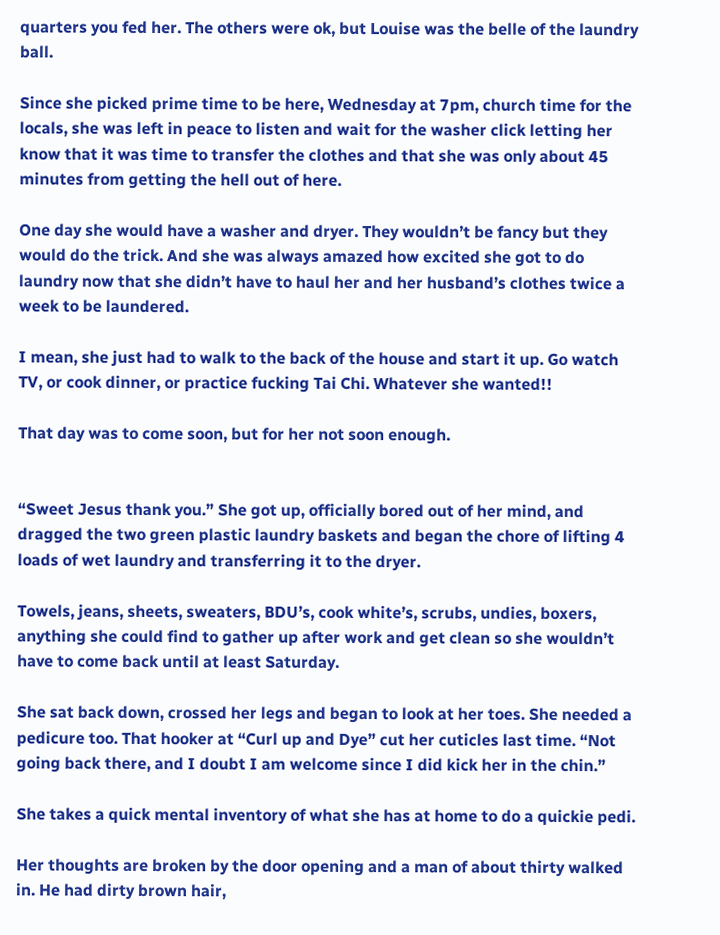quarters you fed her. The others were ok, but Louise was the belle of the laundry ball.

Since she picked prime time to be here, Wednesday at 7pm, church time for the locals, she was left in peace to listen and wait for the washer click letting her know that it was time to transfer the clothes and that she was only about 45 minutes from getting the hell out of here.

One day she would have a washer and dryer. They wouldn’t be fancy but they would do the trick. And she was always amazed how excited she got to do laundry now that she didn’t have to haul her and her husband’s clothes twice a week to be laundered.

I mean, she just had to walk to the back of the house and start it up. Go watch TV, or cook dinner, or practice fucking Tai Chi. Whatever she wanted!!

That day was to come soon, but for her not soon enough.


“Sweet Jesus thank you.” She got up, officially bored out of her mind, and dragged the two green plastic laundry baskets and began the chore of lifting 4 loads of wet laundry and transferring it to the dryer.

Towels, jeans, sheets, sweaters, BDU’s, cook white’s, scrubs, undies, boxers, anything she could find to gather up after work and get clean so she wouldn’t have to come back until at least Saturday.

She sat back down, crossed her legs and began to look at her toes. She needed a pedicure too. That hooker at “Curl up and Dye” cut her cuticles last time. “Not going back there, and I doubt I am welcome since I did kick her in the chin.”

She takes a quick mental inventory of what she has at home to do a quickie pedi.

Her thoughts are broken by the door opening and a man of about thirty walked in. He had dirty brown hair,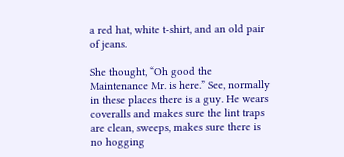a red hat, white t-shirt, and an old pair of jeans.

She thought, “Oh good the Maintenance Mr. is here.” See, normally in these places there is a guy. He wears coveralls and makes sure the lint traps are clean, sweeps, makes sure there is no hogging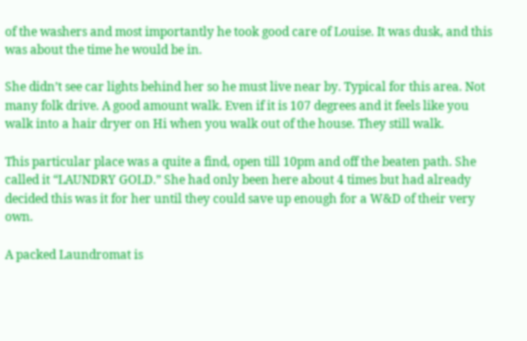of the washers and most importantly he took good care of Louise. It was dusk, and this was about the time he would be in.

She didn’t see car lights behind her so he must live near by. Typical for this area. Not many folk drive. A good amount walk. Even if it is 107 degrees and it feels like you walk into a hair dryer on Hi when you walk out of the house. They still walk.

This particular place was a quite a find, open till 10pm and off the beaten path. She called it “LAUNDRY GOLD.” She had only been here about 4 times but had already decided this was it for her until they could save up enough for a W&D of their very own.

A packed Laundromat is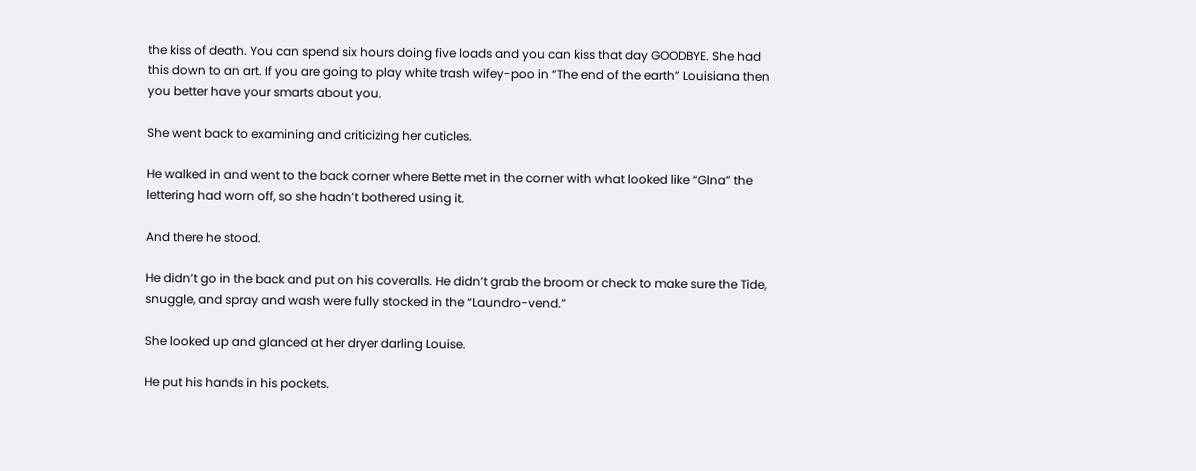the kiss of death. You can spend six hours doing five loads and you can kiss that day GOODBYE. She had this down to an art. If you are going to play white trash wifey-poo in “The end of the earth” Louisiana then you better have your smarts about you.

She went back to examining and criticizing her cuticles.

He walked in and went to the back corner where Bette met in the corner with what looked like “Glna” the lettering had worn off, so she hadn’t bothered using it.

And there he stood.

He didn’t go in the back and put on his coveralls. He didn’t grab the broom or check to make sure the Tide, snuggle, and spray and wash were fully stocked in the “Laundro-vend.”

She looked up and glanced at her dryer darling Louise.

He put his hands in his pockets.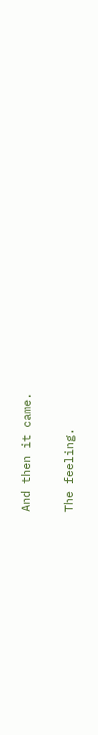And then it came.

The feeling.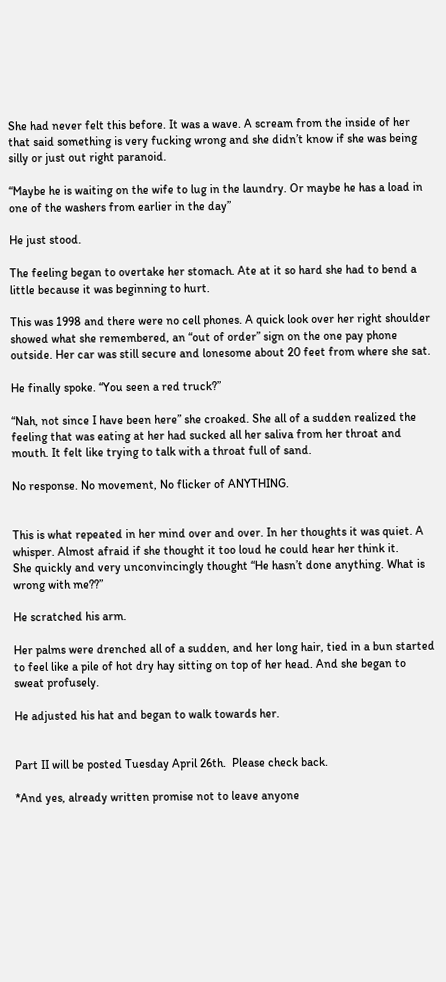She had never felt this before. It was a wave. A scream from the inside of her that said something is very fucking wrong and she didn’t know if she was being silly or just out right paranoid.

“Maybe he is waiting on the wife to lug in the laundry. Or maybe he has a load in one of the washers from earlier in the day”

He just stood.

The feeling began to overtake her stomach. Ate at it so hard she had to bend a little because it was beginning to hurt.

This was 1998 and there were no cell phones. A quick look over her right shoulder showed what she remembered, an “out of order” sign on the one pay phone outside. Her car was still secure and lonesome about 20 feet from where she sat.

He finally spoke. “You seen a red truck?”

“Nah, not since I have been here” she croaked. She all of a sudden realized the feeling that was eating at her had sucked all her saliva from her throat and mouth. It felt like trying to talk with a throat full of sand.

No response. No movement, No flicker of ANYTHING.


This is what repeated in her mind over and over. In her thoughts it was quiet. A whisper. Almost afraid if she thought it too loud he could hear her think it.
She quickly and very unconvincingly thought “He hasn’t done anything. What is wrong with me??”

He scratched his arm.

Her palms were drenched all of a sudden, and her long hair, tied in a bun started to feel like a pile of hot dry hay sitting on top of her head. And she began to sweat profusely.

He adjusted his hat and began to walk towards her.


Part II will be posted Tuesday April 26th.  Please check back.

*And yes, already written promise not to leave anyone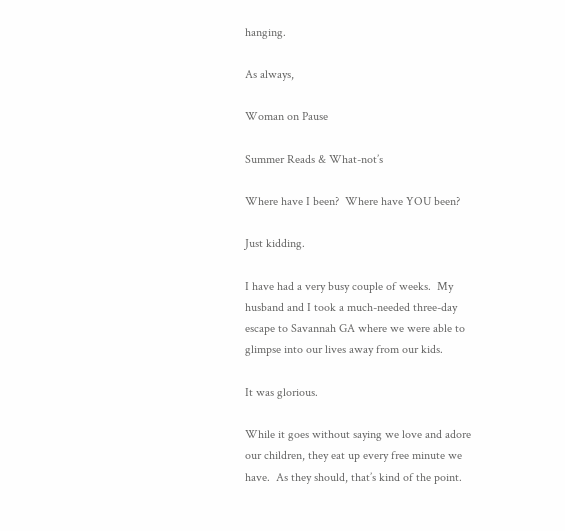hanging.

As always,

Woman on Pause

Summer Reads & What-not’s

Where have I been?  Where have YOU been?

Just kidding.

I have had a very busy couple of weeks.  My husband and I took a much-needed three-day escape to Savannah GA where we were able to glimpse into our lives away from our kids.

It was glorious.

While it goes without saying we love and adore our children, they eat up every free minute we have.  As they should, that’s kind of the point.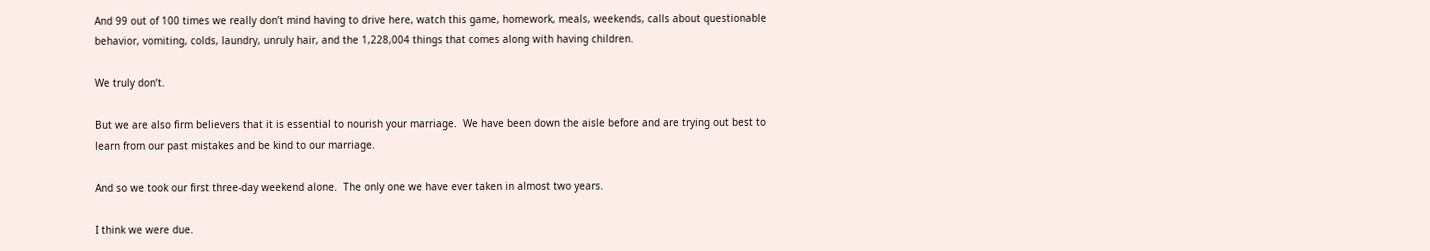And 99 out of 100 times we really don’t mind having to drive here, watch this game, homework, meals, weekends, calls about questionable behavior, vomiting, colds, laundry, unruly hair, and the 1,228,004 things that comes along with having children.

We truly don’t.

But we are also firm believers that it is essential to nourish your marriage.  We have been down the aisle before and are trying out best to learn from our past mistakes and be kind to our marriage.

And so we took our first three-day weekend alone.  The only one we have ever taken in almost two years.

I think we were due.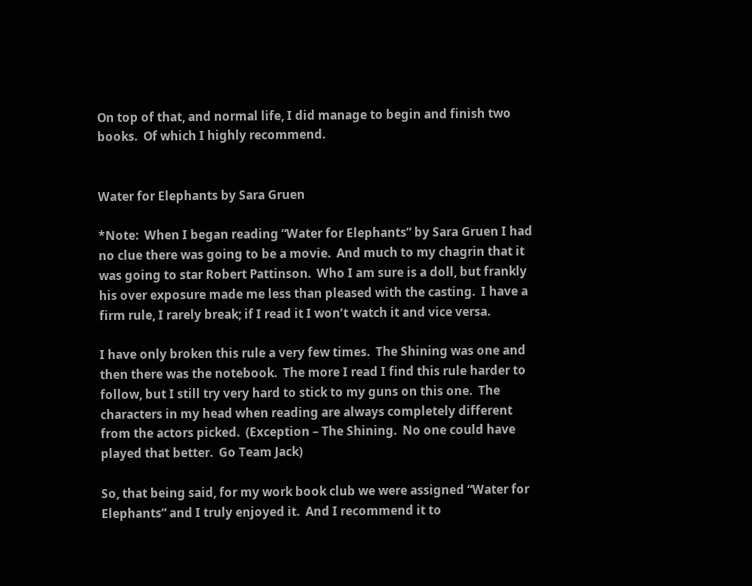On top of that, and normal life, I did manage to begin and finish two books.  Of which I highly recommend.


Water for Elephants by Sara Gruen

*Note:  When I began reading “Water for Elephants” by Sara Gruen I had no clue there was going to be a movie.  And much to my chagrin that it was going to star Robert Pattinson.  Who I am sure is a doll, but frankly his over exposure made me less than pleased with the casting.  I have a firm rule, I rarely break; if I read it I won’t watch it and vice versa.

I have only broken this rule a very few times.  The Shining was one and then there was the notebook.  The more I read I find this rule harder to follow, but I still try very hard to stick to my guns on this one.  The characters in my head when reading are always completely different from the actors picked.  (Exception – The Shining.  No one could have played that better.  Go Team Jack)

So, that being said, for my work book club we were assigned “Water for Elephants” and I truly enjoyed it.  And I recommend it to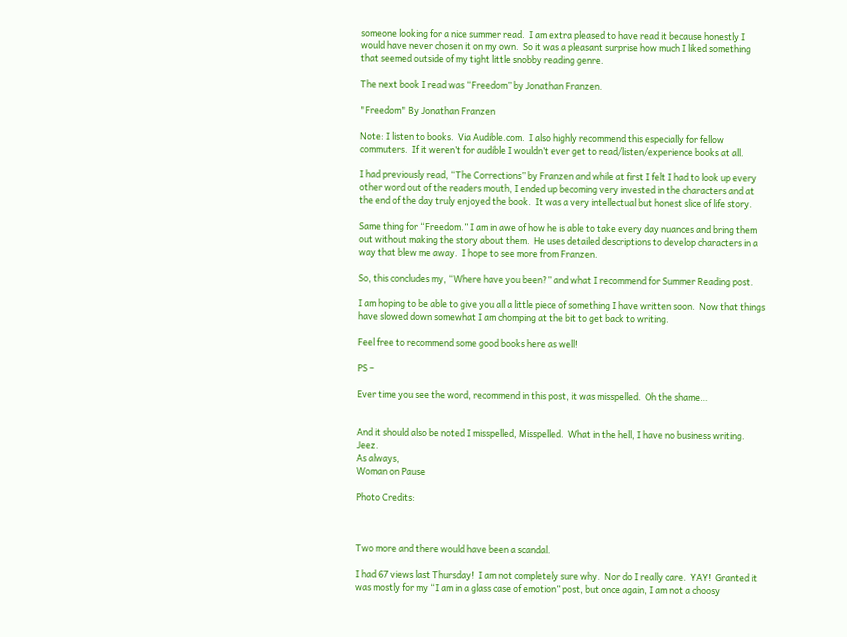someone looking for a nice summer read.  I am extra pleased to have read it because honestly I would have never chosen it on my own.  So it was a pleasant surprise how much I liked something that seemed outside of my tight little snobby reading genre.

The next book I read was “Freedom” by Jonathan Franzen.

"Freedom" By Jonathan Franzen

Note: I listen to books.  Via Audible.com.  I also highly recommend this especially for fellow commuters.  If it weren’t for audible I wouldn’t ever get to read/listen/experience books at all.

I had previously read, “The Corrections” by Franzen and while at first I felt I had to look up every other word out of the readers mouth, I ended up becoming very invested in the characters and at the end of the day truly enjoyed the book.  It was a very intellectual but honest slice of life story.

Same thing for “Freedom.” I am in awe of how he is able to take every day nuances and bring them out without making the story about them.  He uses detailed descriptions to develop characters in a way that blew me away.  I hope to see more from Franzen.

So, this concludes my, “Where have you been?” and what I recommend for Summer Reading post.

I am hoping to be able to give you all a little piece of something I have written soon.  Now that things have slowed down somewhat I am chomping at the bit to get back to writing.

Feel free to recommend some good books here as well!

PS –

Ever time you see the word, recommend in this post, it was misspelled.  Oh the shame…


And it should also be noted I misspelled, Misspelled.  What in the hell, I have no business writing.  Jeez.
As always,
Woman on Pause

Photo Credits:



Two more and there would have been a scandal.

I had 67 views last Thursday!  I am not completely sure why.  Nor do I really care.  YAY!  Granted it was mostly for my “I am in a glass case of emotion” post, but once again, I am not a choosy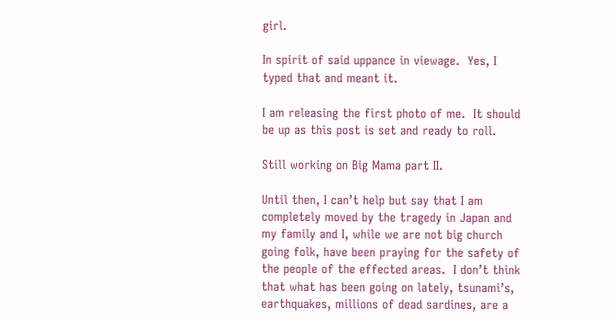girl.

In spirit of said uppance in viewage.  Yes, I typed that and meant it.

I am releasing the first photo of me.  It should be up as this post is set and ready to roll.

Still working on Big Mama part II.

Until then, I can’t help but say that I am completely moved by the tragedy in Japan and my family and I, while we are not big church going folk, have been praying for the safety of the people of the effected areas.  I don’t think that what has been going on lately, tsunami’s, earthquakes, millions of dead sardines, are a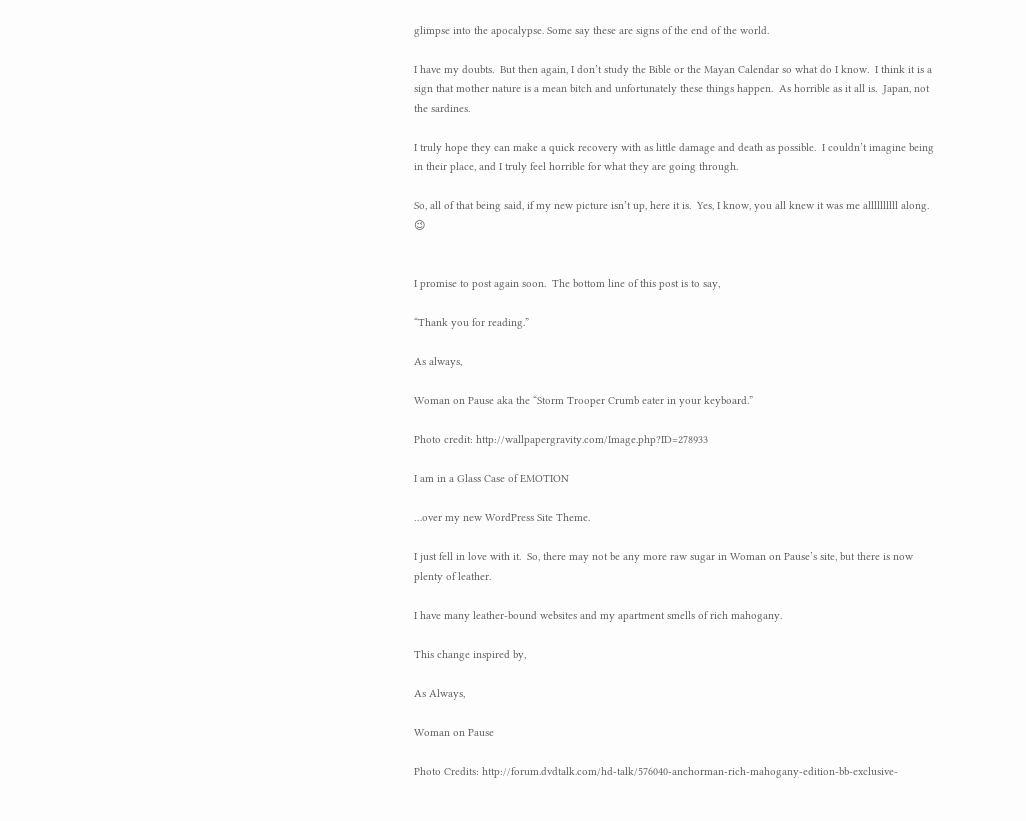glimpse into the apocalypse. Some say these are signs of the end of the world.

I have my doubts.  But then again, I don’t study the Bible or the Mayan Calendar so what do I know.  I think it is a sign that mother nature is a mean bitch and unfortunately these things happen.  As horrible as it all is.  Japan, not the sardines.

I truly hope they can make a quick recovery with as little damage and death as possible.  I couldn’t imagine being in their place, and I truly feel horrible for what they are going through.

So, all of that being said, if my new picture isn’t up, here it is.  Yes, I know, you all knew it was me allllllllll along.  😉


I promise to post again soon.  The bottom line of this post is to say,

“Thank you for reading.”

As always,

Woman on Pause aka the “Storm Trooper Crumb eater in your keyboard.”

Photo credit: http://wallpapergravity.com/Image.php?ID=278933

I am in a Glass Case of EMOTION

…over my new WordPress Site Theme.

I just fell in love with it.  So, there may not be any more raw sugar in Woman on Pause’s site, but there is now plenty of leather.

I have many leather-bound websites and my apartment smells of rich mahogany.

This change inspired by,

As Always,

Woman on Pause

Photo Credits: http://forum.dvdtalk.com/hd-talk/576040-anchorman-rich-mahogany-edition-bb-exclusive-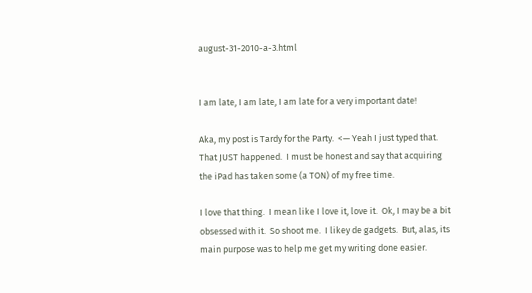august-31-2010-a-3.html


I am late, I am late, I am late for a very important date!

Aka, my post is Tardy for the Party.  <— Yeah I just typed that.  That JUST happened.  I must be honest and say that acquiring the iPad has taken some (a TON) of my free time.

I love that thing.  I mean like I love it, love it.  Ok, I may be a bit obsessed with it.  So shoot me.  I likey de gadgets.  But, alas, its main purpose was to help me get my writing done easier.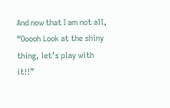And now that I am not all, “Ooooh Look at the shiny thing, let’s play with it!!”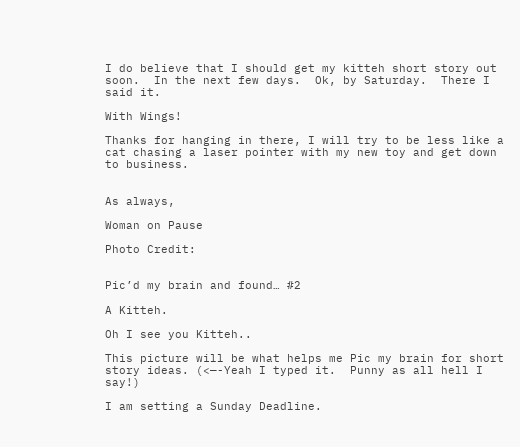I do believe that I should get my kitteh short story out soon.  In the next few days.  Ok, by Saturday.  There I said it.

With Wings!

Thanks for hanging in there, I will try to be less like a cat chasing a laser pointer with my new toy and get down to business.


As always,

Woman on Pause

Photo Credit:


Pic’d my brain and found… #2

A Kitteh.

Oh I see you Kitteh..

This picture will be what helps me Pic my brain for short story ideas. (<—-Yeah I typed it.  Punny as all hell I say!)

I am setting a Sunday Deadline.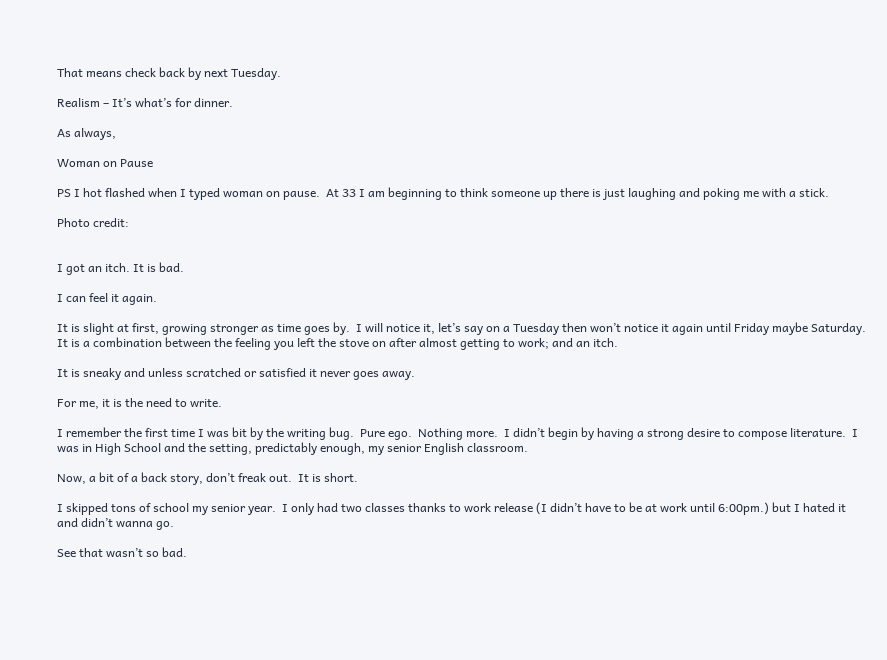That means check back by next Tuesday.

Realism – It’s what’s for dinner.

As always,

Woman on Pause

PS I hot flashed when I typed woman on pause.  At 33 I am beginning to think someone up there is just laughing and poking me with a stick.

Photo credit:


I got an itch. It is bad.

I can feel it again.

It is slight at first, growing stronger as time goes by.  I will notice it, let’s say on a Tuesday then won’t notice it again until Friday maybe Saturday.  It is a combination between the feeling you left the stove on after almost getting to work; and an itch.

It is sneaky and unless scratched or satisfied it never goes away.

For me, it is the need to write.

I remember the first time I was bit by the writing bug.  Pure ego.  Nothing more.  I didn’t begin by having a strong desire to compose literature.  I was in High School and the setting, predictably enough, my senior English classroom.

Now, a bit of a back story, don’t freak out.  It is short.

I skipped tons of school my senior year.  I only had two classes thanks to work release (I didn’t have to be at work until 6:00pm.) but I hated it and didn’t wanna go.

See that wasn’t so bad.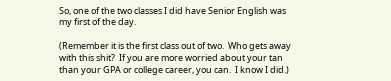So, one of the two classes I did have Senior English was my first of the day.

(Remember it is the first class out of two.  Who gets away with this shit?  If you are more worried about your tan than your GPA or college career, you can.  I know I did.)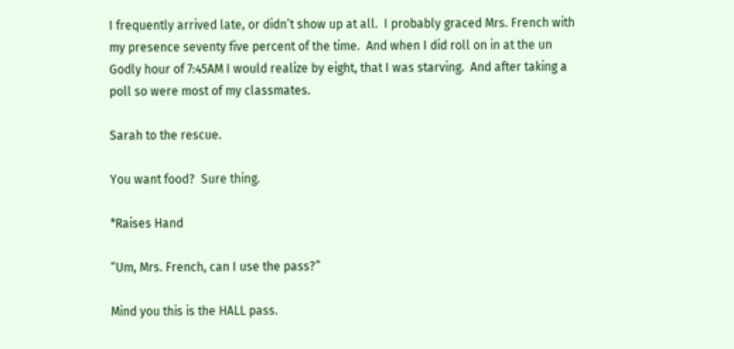I frequently arrived late, or didn’t show up at all.  I probably graced Mrs. French with my presence seventy five percent of the time.  And when I did roll on in at the un Godly hour of 7:45AM I would realize by eight, that I was starving.  And after taking a poll so were most of my classmates.

Sarah to the rescue.

You want food?  Sure thing.

*Raises Hand

“Um, Mrs. French, can I use the pass?”

Mind you this is the HALL pass.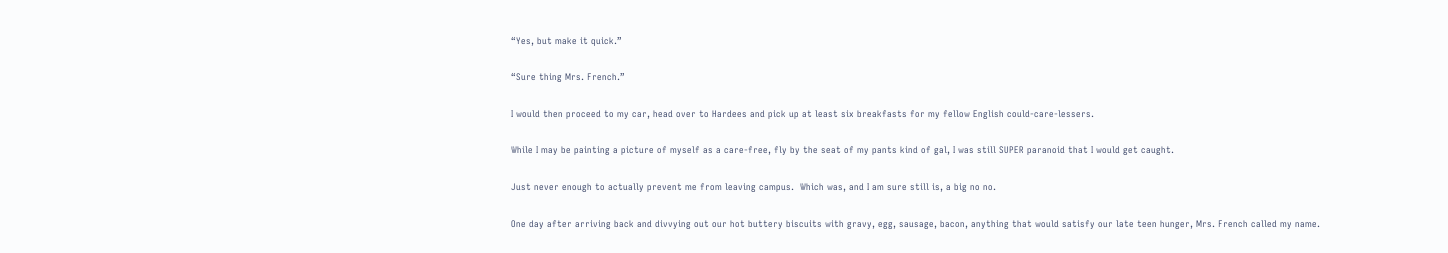“Yes, but make it quick.”

“Sure thing Mrs. French.”

I would then proceed to my car, head over to Hardees and pick up at least six breakfasts for my fellow English could-care-lessers.

While I may be painting a picture of myself as a care-free, fly by the seat of my pants kind of gal, I was still SUPER paranoid that I would get caught.

Just never enough to actually prevent me from leaving campus.  Which was, and I am sure still is, a big no no.

One day after arriving back and divvying out our hot buttery biscuits with gravy, egg, sausage, bacon, anything that would satisfy our late teen hunger, Mrs. French called my name.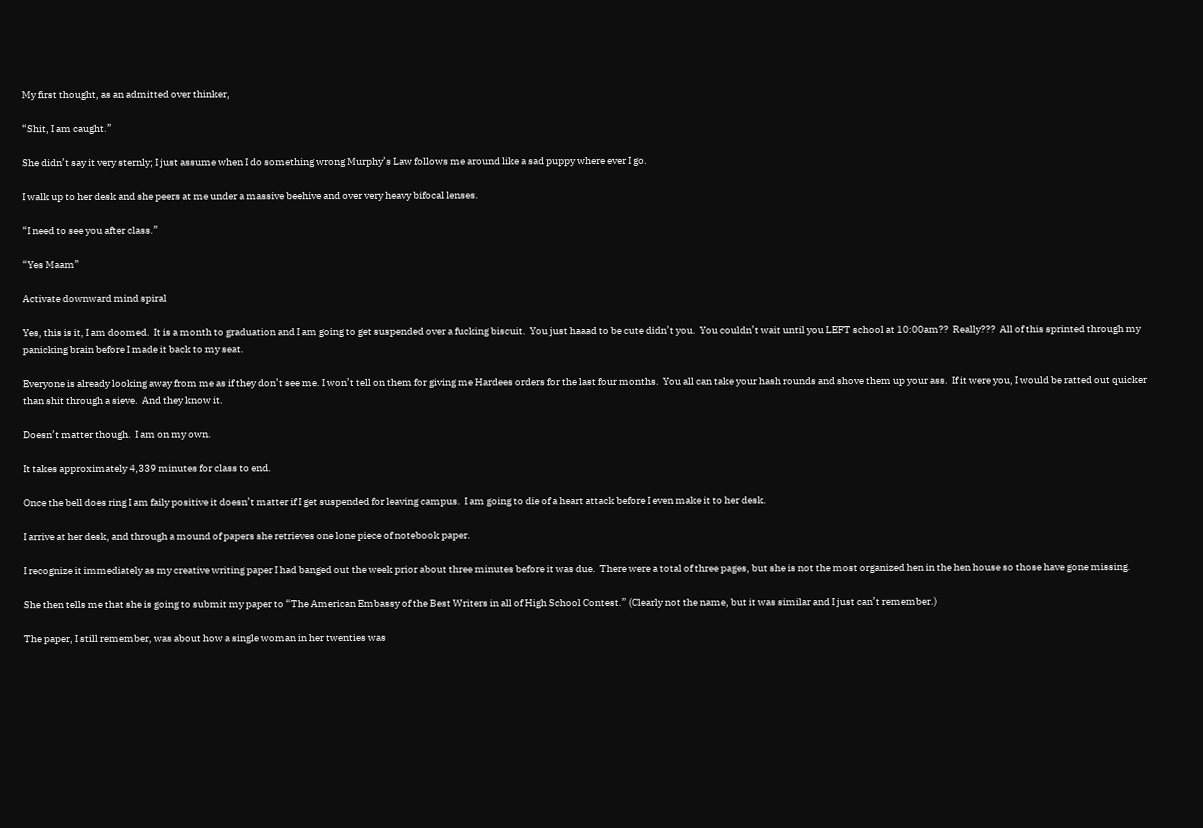My first thought, as an admitted over thinker,

“Shit, I am caught.”

She didn’t say it very sternly; I just assume when I do something wrong Murphy’s Law follows me around like a sad puppy where ever I go.

I walk up to her desk and she peers at me under a massive beehive and over very heavy bifocal lenses.

“I need to see you after class.”

“Yes Maam”

Activate downward mind spiral

Yes, this is it, I am doomed.  It is a month to graduation and I am going to get suspended over a fucking biscuit.  You just haaad to be cute didn’t you.  You couldn’t wait until you LEFT school at 10:00am??  Really???  All of this sprinted through my panicking brain before I made it back to my seat.

Everyone is already looking away from me as if they don’t see me. I won’t tell on them for giving me Hardees orders for the last four months.  You all can take your hash rounds and shove them up your ass.  If it were you, I would be ratted out quicker than shit through a sieve.  And they know it.

Doesn’t matter though.  I am on my own.

It takes approximately 4,339 minutes for class to end.

Once the bell does ring I am faily positive it doesn’t matter if I get suspended for leaving campus.  I am going to die of a heart attack before I even make it to her desk.

I arrive at her desk, and through a mound of papers she retrieves one lone piece of notebook paper.

I recognize it immediately as my creative writing paper I had banged out the week prior about three minutes before it was due.  There were a total of three pages, but she is not the most organized hen in the hen house so those have gone missing.

She then tells me that she is going to submit my paper to “The American Embassy of the Best Writers in all of High School Contest.” (Clearly not the name, but it was similar and I just can’t remember.)

The paper, I still remember, was about how a single woman in her twenties was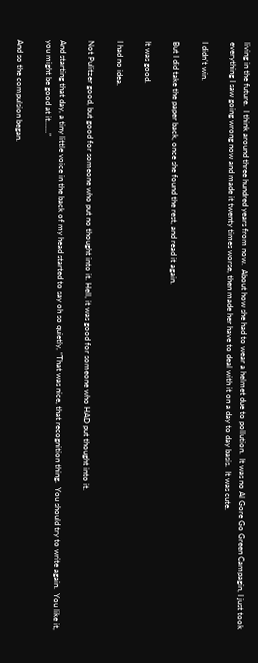living in the future.  I think around three hundred years from now.  About how she had to wear a helmet due to pollution.  It was no Al Gore Go Green Campagin, I just took everything I saw going wrong now and made it twenty times worse, then made her have to deal with it on a day to day basis.  It was cute.

I didn’t win.

But I did take the paper back, once she found the rest, and read it again.

It was good.

I had no idea.

Not Pulitzer good, but good for someone who put no thought into it. Hell, it was good for someone who HAD put thought into it.

And starting that day, a tiny little voice in the back of my head started to say oh so quietly, “That was nice, that recognition thing.  You should try to write again.  You like it, you might be good at it……”

And so the compulsion began.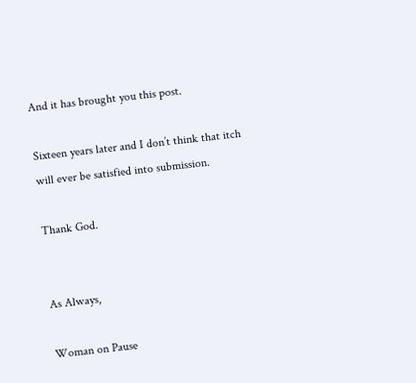And it has brought you this post.

Sixteen years later and I don’t think that itch will ever be satisfied into submission.

Thank God.


As Always,

Woman on Pause